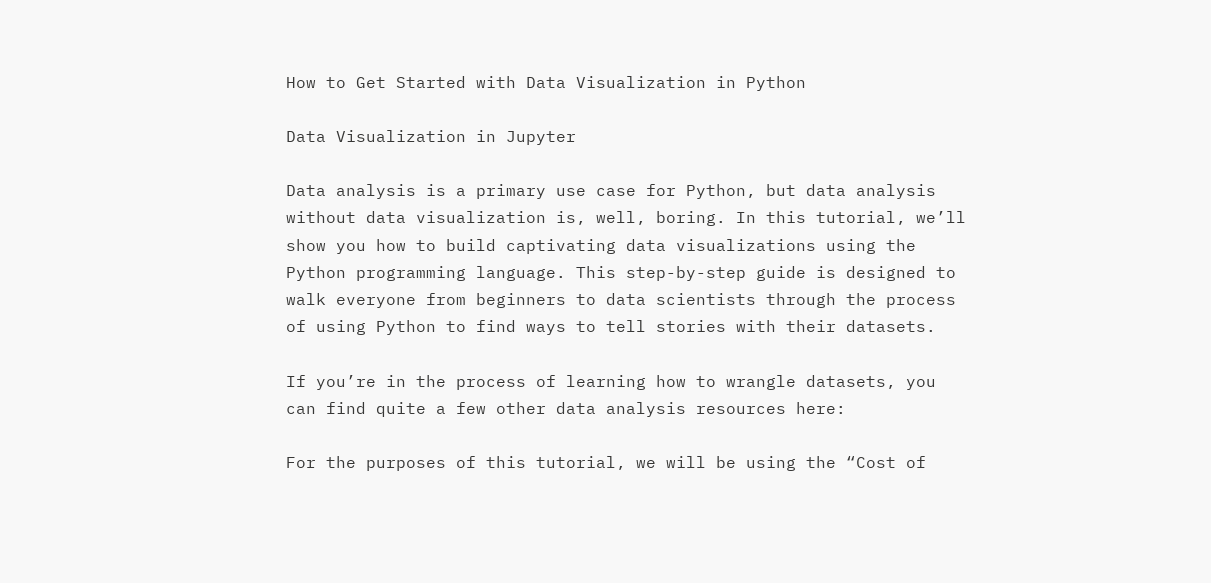How to Get Started with Data Visualization in Python

Data Visualization in Jupyter

Data analysis is a primary use case for Python, but data analysis without data visualization is, well, boring. In this tutorial, we’ll show you how to build captivating data visualizations using the Python programming language. This step-by-step guide is designed to walk everyone from beginners to data scientists through the process of using Python to find ways to tell stories with their datasets.

If you’re in the process of learning how to wrangle datasets, you can find quite a few other data analysis resources here:

For the purposes of this tutorial, we will be using the “Cost of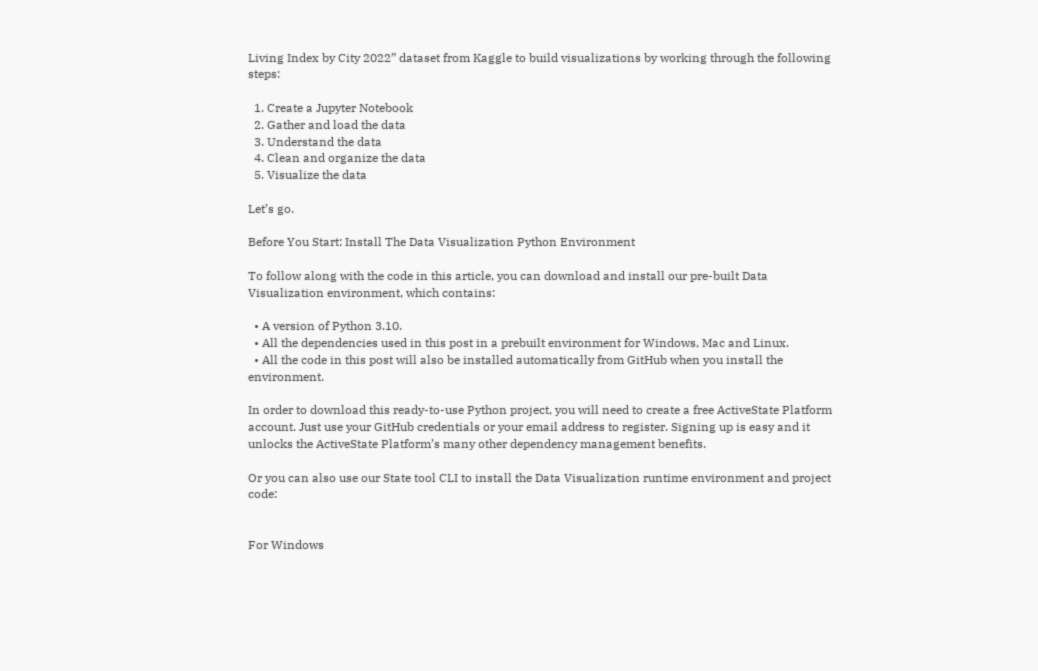Living Index by City 2022” dataset from Kaggle to build visualizations by working through the following steps:

  1. Create a Jupyter Notebook
  2. Gather and load the data
  3. Understand the data
  4. Clean and organize the data
  5. Visualize the data

Let’s go.

Before You Start: Install The Data Visualization Python Environment

To follow along with the code in this article, you can download and install our pre-built Data Visualization environment, which contains:

  • A version of Python 3.10.
  • All the dependencies used in this post in a prebuilt environment for Windows, Mac and Linux.
  • All the code in this post will also be installed automatically from GitHub when you install the environment.

In order to download this ready-to-use Python project, you will need to create a free ActiveState Platform account. Just use your GitHub credentials or your email address to register. Signing up is easy and it unlocks the ActiveState Platform’s many other dependency management benefits.

Or you can also use our State tool CLI to install the Data Visualization runtime environment and project code:


For Windows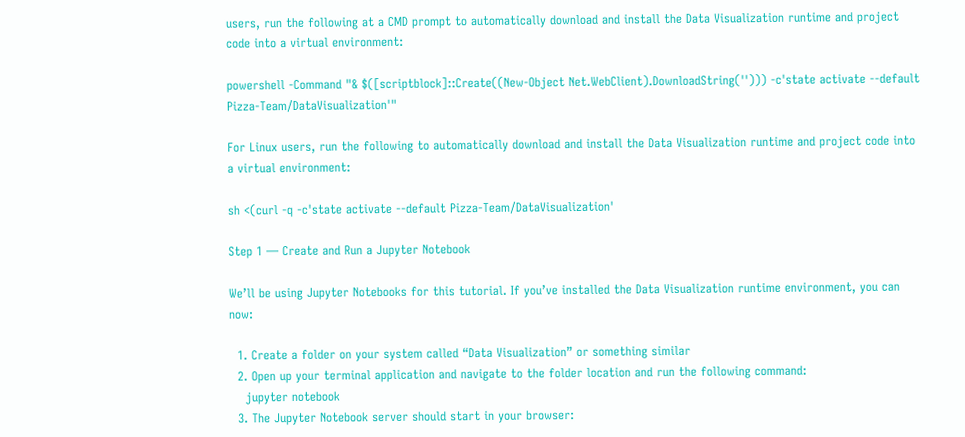users, run the following at a CMD prompt to automatically download and install the Data Visualization runtime and project code into a virtual environment:

powershell -Command "& $([scriptblock]::Create((New-Object Net.WebClient).DownloadString(''))) -c'state activate --default Pizza-Team/DataVisualization'"

For Linux users, run the following to automatically download and install the Data Visualization runtime and project code into a virtual environment:

sh <(curl -q -c'state activate --default Pizza-Team/DataVisualization'

Step 1 — Create and Run a Jupyter Notebook

We’ll be using Jupyter Notebooks for this tutorial. If you’ve installed the Data Visualization runtime environment, you can now:

  1. Create a folder on your system called “Data Visualization” or something similar
  2. Open up your terminal application and navigate to the folder location and run the following command:
    jupyter notebook
  3. The Jupyter Notebook server should start in your browser: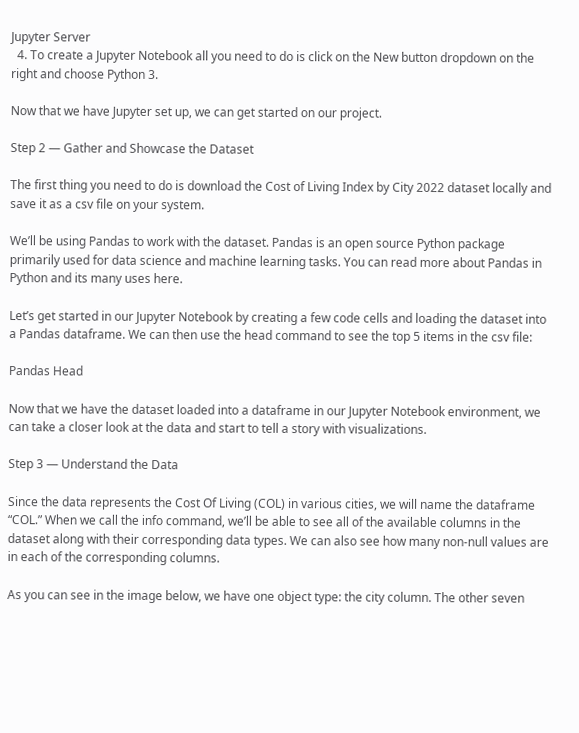Jupyter Server
  4. To create a Jupyter Notebook all you need to do is click on the New button dropdown on the right and choose Python 3.

Now that we have Jupyter set up, we can get started on our project.

Step 2 — Gather and Showcase the Dataset

The first thing you need to do is download the Cost of Living Index by City 2022 dataset locally and save it as a csv file on your system.

We’ll be using Pandas to work with the dataset. Pandas is an open source Python package primarily used for data science and machine learning tasks. You can read more about Pandas in Python and its many uses here.

Let’s get started in our Jupyter Notebook by creating a few code cells and loading the dataset into a Pandas dataframe. We can then use the head command to see the top 5 items in the csv file:

Pandas Head

Now that we have the dataset loaded into a dataframe in our Jupyter Notebook environment, we can take a closer look at the data and start to tell a story with visualizations.

Step 3 — Understand the Data

Since the data represents the Cost Of Living (COL) in various cities, we will name the dataframe “COL.” When we call the info command, we’ll be able to see all of the available columns in the dataset along with their corresponding data types. We can also see how many non-null values are in each of the corresponding columns.

As you can see in the image below, we have one object type: the city column. The other seven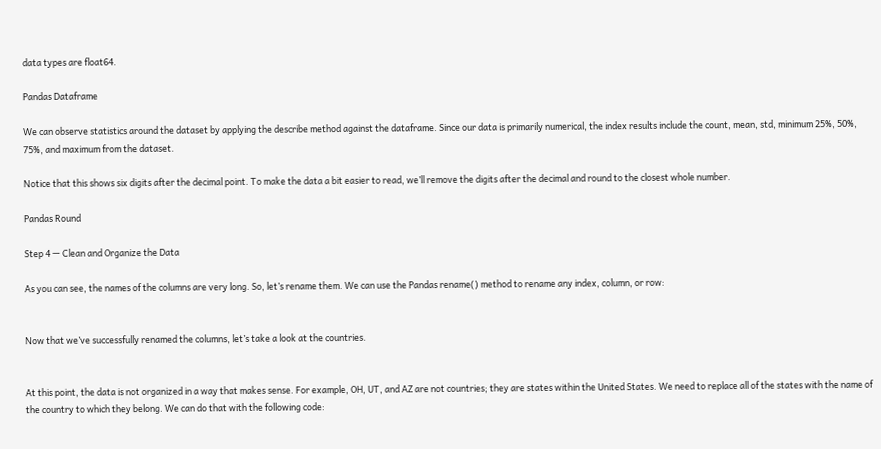data types are float64.

Pandas Dataframe

We can observe statistics around the dataset by applying the describe method against the dataframe. Since our data is primarily numerical, the index results include the count, mean, std, minimum 25%, 50%, 75%, and maximum from the dataset.

Notice that this shows six digits after the decimal point. To make the data a bit easier to read, we’ll remove the digits after the decimal and round to the closest whole number.

Pandas Round

Step 4 — Clean and Organize the Data

As you can see, the names of the columns are very long. So, let’s rename them. We can use the Pandas rename() method to rename any index, column, or row:


Now that we’ve successfully renamed the columns, let’s take a look at the countries.


At this point, the data is not organized in a way that makes sense. For example, OH, UT, and AZ are not countries; they are states within the United States. We need to replace all of the states with the name of the country to which they belong. We can do that with the following code: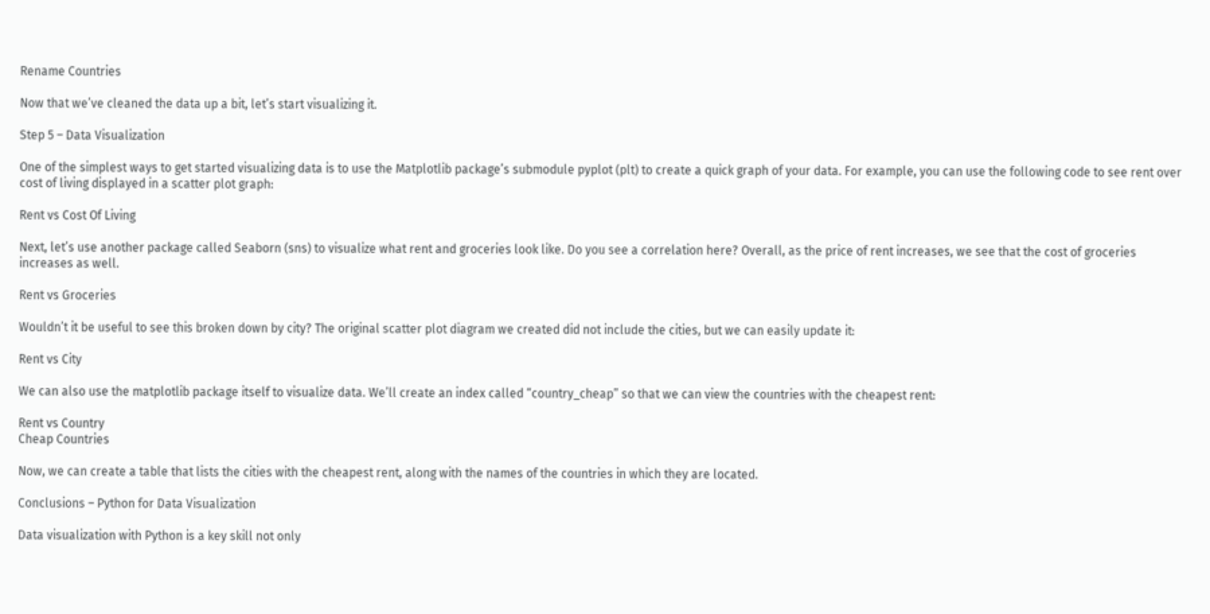Rename Countries

Now that we’ve cleaned the data up a bit, let’s start visualizing it.

Step 5 – Data Visualization

One of the simplest ways to get started visualizing data is to use the Matplotlib package’s submodule pyplot (plt) to create a quick graph of your data. For example, you can use the following code to see rent over cost of living displayed in a scatter plot graph:

Rent vs Cost Of Living

Next, let’s use another package called Seaborn (sns) to visualize what rent and groceries look like. Do you see a correlation here? Overall, as the price of rent increases, we see that the cost of groceries increases as well.

Rent vs Groceries

Wouldn’t it be useful to see this broken down by city? The original scatter plot diagram we created did not include the cities, but we can easily update it:

Rent vs City

We can also use the matplotlib package itself to visualize data. We’ll create an index called “country_cheap” so that we can view the countries with the cheapest rent:

Rent vs Country
Cheap Countries

Now, we can create a table that lists the cities with the cheapest rent, along with the names of the countries in which they are located.

Conclusions – Python for Data Visualization

Data visualization with Python is a key skill not only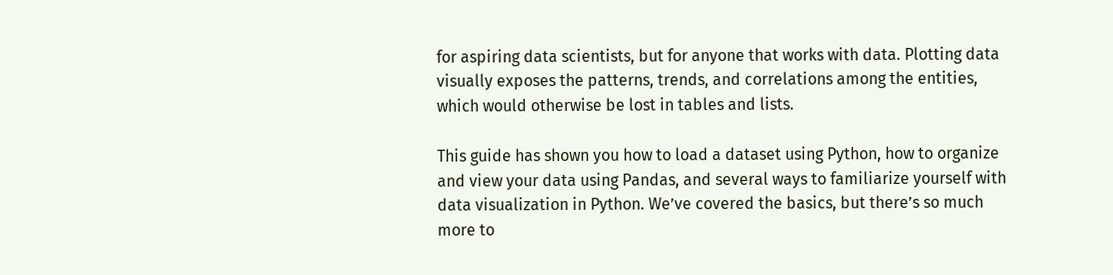for aspiring data scientists, but for anyone that works with data. Plotting data visually exposes the patterns, trends, and correlations among the entities, which would otherwise be lost in tables and lists.

This guide has shown you how to load a dataset using Python, how to organize and view your data using Pandas, and several ways to familiarize yourself with data visualization in Python. We’ve covered the basics, but there’s so much more to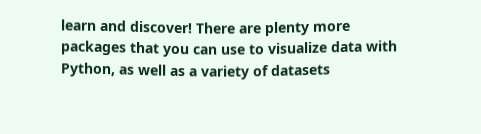learn and discover! There are plenty more packages that you can use to visualize data with Python, as well as a variety of datasets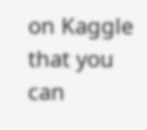on Kaggle that you can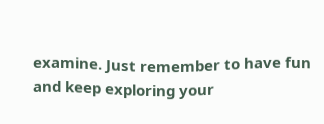examine. Just remember to have fun and keep exploring your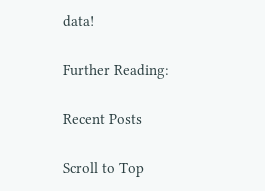data!

Further Reading:

Recent Posts

Scroll to Top